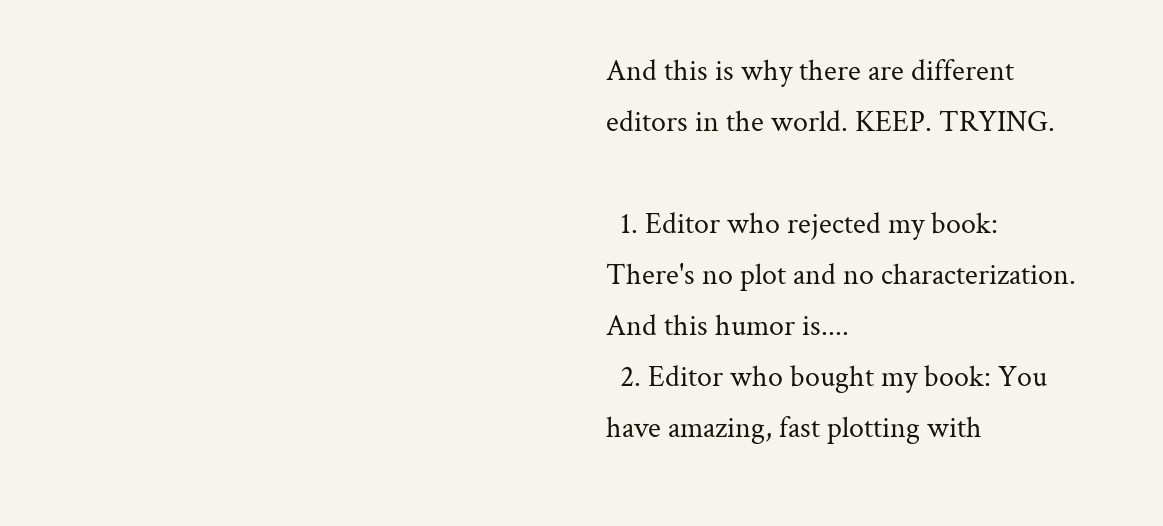And this is why there are different editors in the world. KEEP. TRYING.

  1. Editor who rejected my book: There's no plot and no characterization. And this humor is....
  2. Editor who bought my book: You have amazing, fast plotting with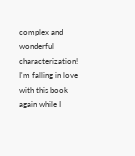complex and wonderful characterization! I'm falling in love with this book again while I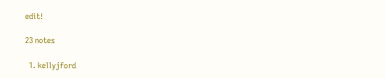edit!

23 notes

  1. kellyjford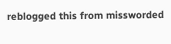reblogged this from missworded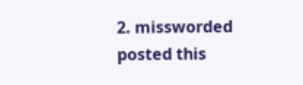2. missworded posted this